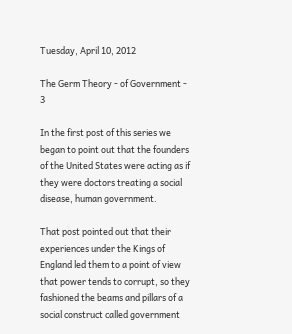Tuesday, April 10, 2012

The Germ Theory - of Government - 3

In the first post of this series we began to point out that the founders of the United States were acting as if they were doctors treating a social disease, human government.

That post pointed out that their experiences under the Kings of England led them to a point of view that power tends to corrupt, so they fashioned the beams and pillars of a social construct called government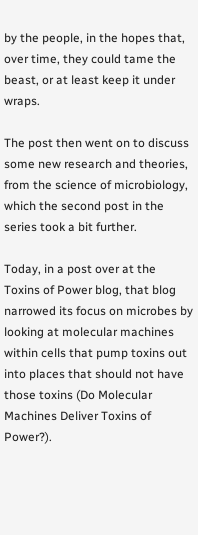by the people, in the hopes that, over time, they could tame the beast, or at least keep it under wraps.

The post then went on to discuss some new research and theories, from the science of microbiology, which the second post in the series took a bit further.

Today, in a post over at the Toxins of Power blog, that blog narrowed its focus on microbes by looking at molecular machines within cells that pump toxins out into places that should not have those toxins (Do Molecular Machines Deliver Toxins of Power?).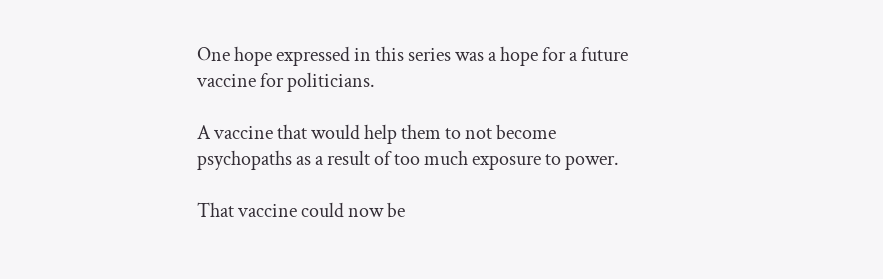One hope expressed in this series was a hope for a future vaccine for politicians.

A vaccine that would help them to not become psychopaths as a result of too much exposure to power.

That vaccine could now be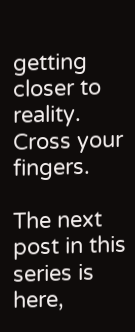getting closer to reality. Cross your fingers.

The next post in this series is here,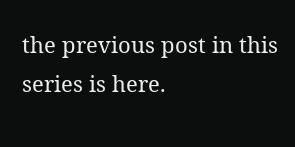the previous post in this series is here.